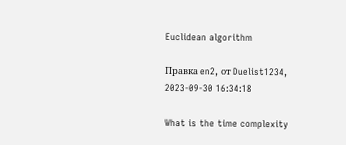Euclidean algorithm

Правка en2, от Duelist1234, 2023-09-30 16:34:18

What is the time complexity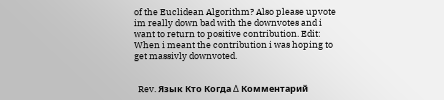of the Euclidean Algorithm? Also please upvote im really down bad with the downvotes and i want to return to positive contribution. Edit: When i meant the contribution i was hoping to get massivly downvoted.


  Rev. Язык Кто Когда Δ Комментарий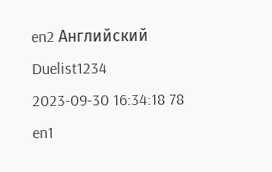en2 Английский Duelist1234 2023-09-30 16:34:18 78
en1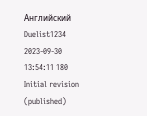Английский Duelist1234 2023-09-30 13:54:11 180 Initial revision (published)